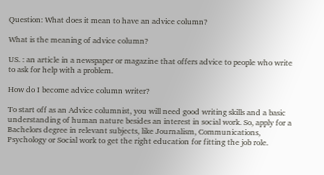Question: What does it mean to have an advice column?

What is the meaning of advice column?

US. : an article in a newspaper or magazine that offers advice to people who write to ask for help with a problem.

How do I become advice column writer?

To start off as an Advice columnist, you will need good writing skills and a basic understanding of human nature besides an interest in social work. So, apply for a Bachelors degree in relevant subjects, like Journalism, Communications, Psychology or Social work to get the right education for fitting the job role.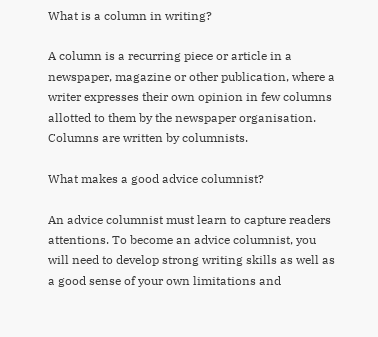What is a column in writing?

A column is a recurring piece or article in a newspaper, magazine or other publication, where a writer expresses their own opinion in few columns allotted to them by the newspaper organisation. Columns are written by columnists.

What makes a good advice columnist?

An advice columnist must learn to capture readers attentions. To become an advice columnist, you will need to develop strong writing skills as well as a good sense of your own limitations and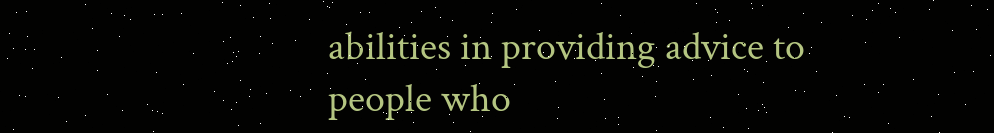abilities in providing advice to people who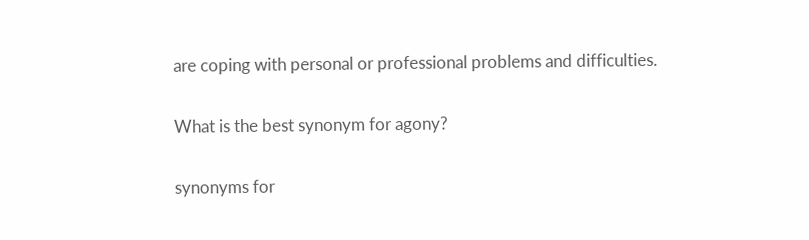are coping with personal or professional problems and difficulties.

What is the best synonym for agony?

synonyms for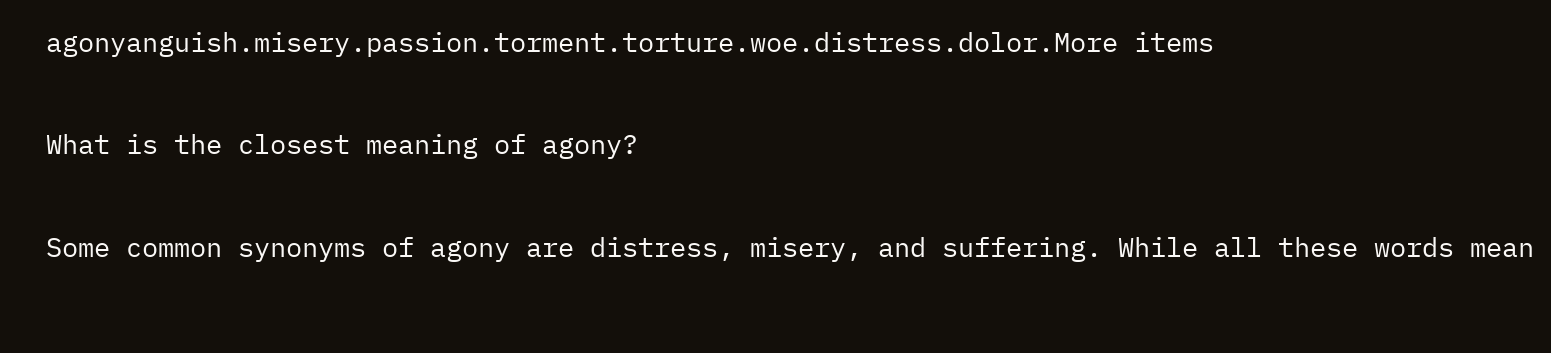agonyanguish.misery.passion.torment.torture.woe.distress.dolor.More items

What is the closest meaning of agony?

Some common synonyms of agony are distress, misery, and suffering. While all these words mean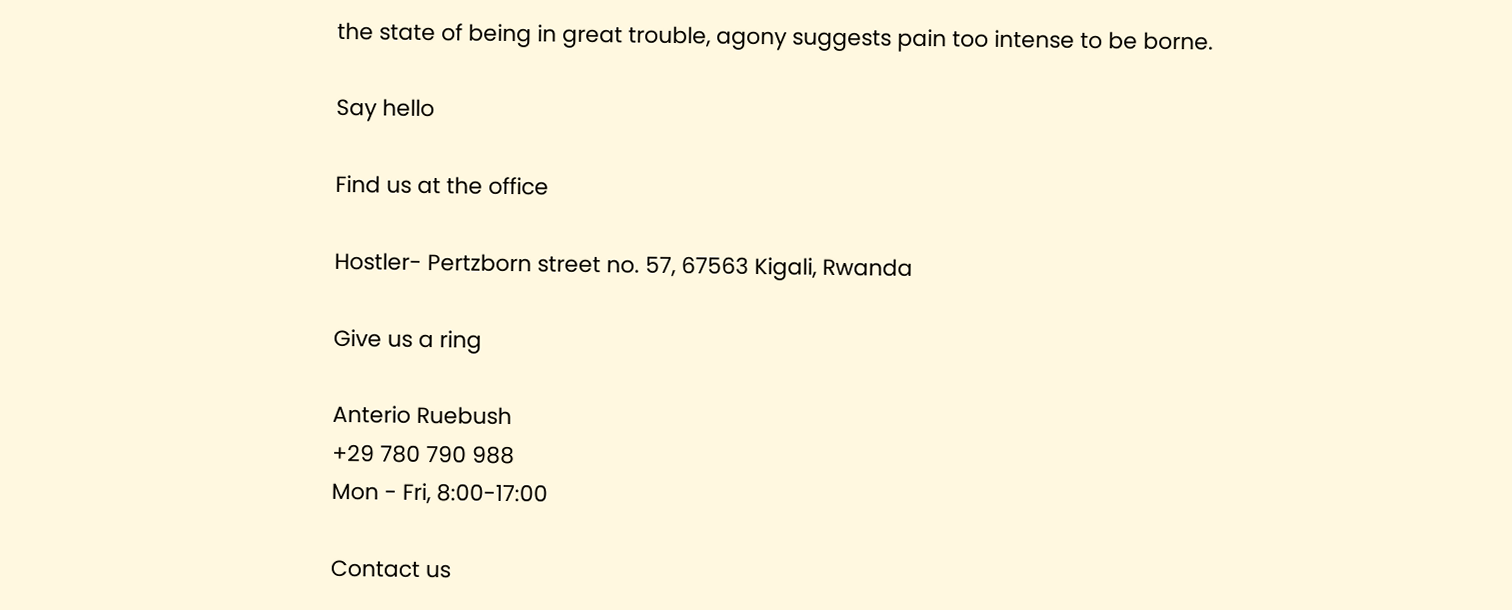the state of being in great trouble, agony suggests pain too intense to be borne.

Say hello

Find us at the office

Hostler- Pertzborn street no. 57, 67563 Kigali, Rwanda

Give us a ring

Anterio Ruebush
+29 780 790 988
Mon - Fri, 8:00-17:00

Contact us